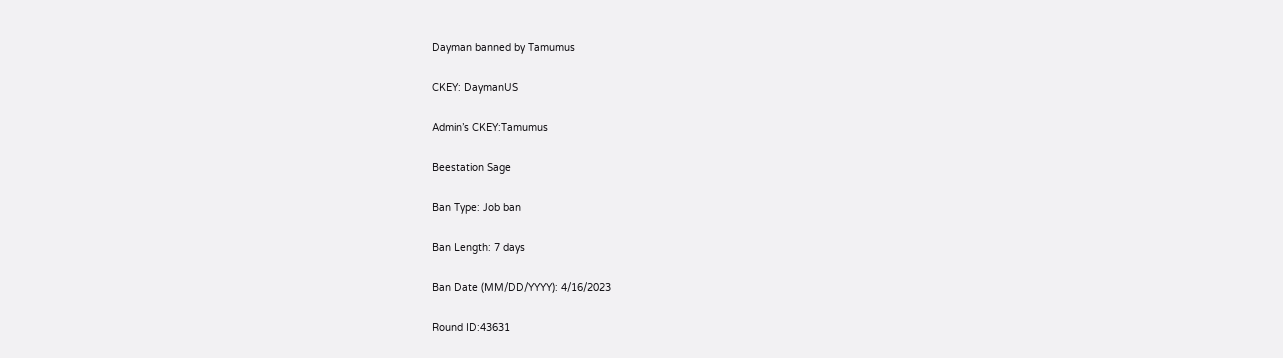Dayman banned by Tamumus

CKEY: DaymanUS

Admin’s CKEY:Tamumus

Beestation Sage

Ban Type: Job ban

Ban Length: 7 days

Ban Date (MM/DD/YYYY): 4/16/2023

Round ID:43631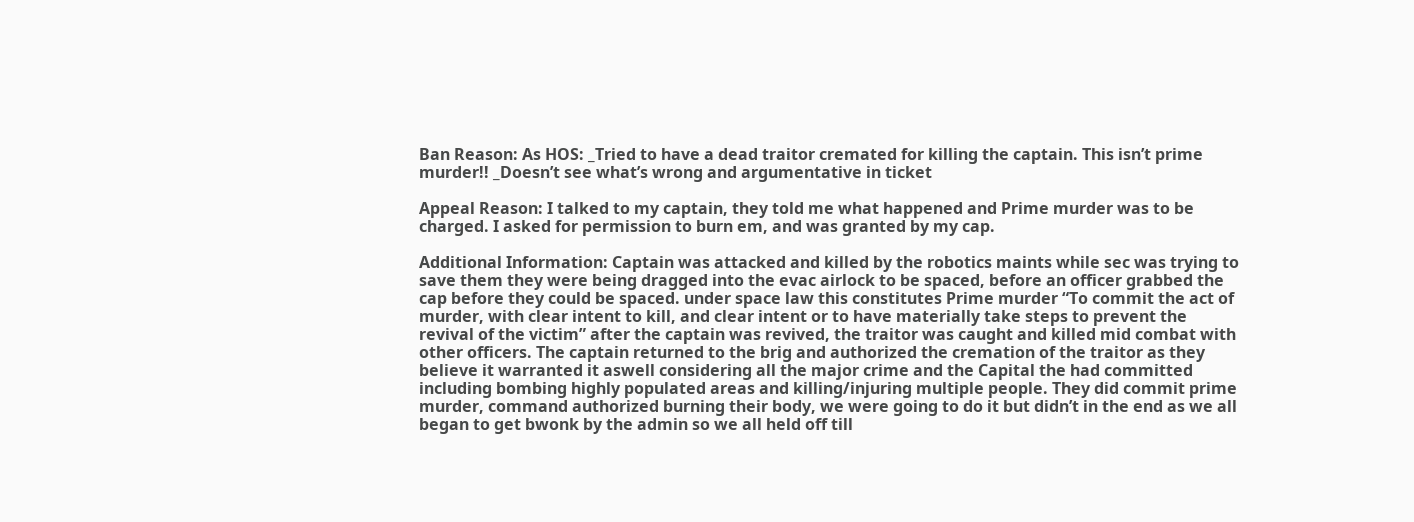Ban Reason: As HOS: _Tried to have a dead traitor cremated for killing the captain. This isn’t prime murder!! _Doesn’t see what’s wrong and argumentative in ticket

Appeal Reason: I talked to my captain, they told me what happened and Prime murder was to be charged. I asked for permission to burn em, and was granted by my cap.

Additional Information: Captain was attacked and killed by the robotics maints while sec was trying to save them they were being dragged into the evac airlock to be spaced, before an officer grabbed the cap before they could be spaced. under space law this constitutes Prime murder “To commit the act of murder, with clear intent to kill, and clear intent or to have materially take steps to prevent the revival of the victim” after the captain was revived, the traitor was caught and killed mid combat with other officers. The captain returned to the brig and authorized the cremation of the traitor as they believe it warranted it aswell considering all the major crime and the Capital the had committed including bombing highly populated areas and killing/injuring multiple people. They did commit prime murder, command authorized burning their body, we were going to do it but didn’t in the end as we all began to get bwonk by the admin so we all held off till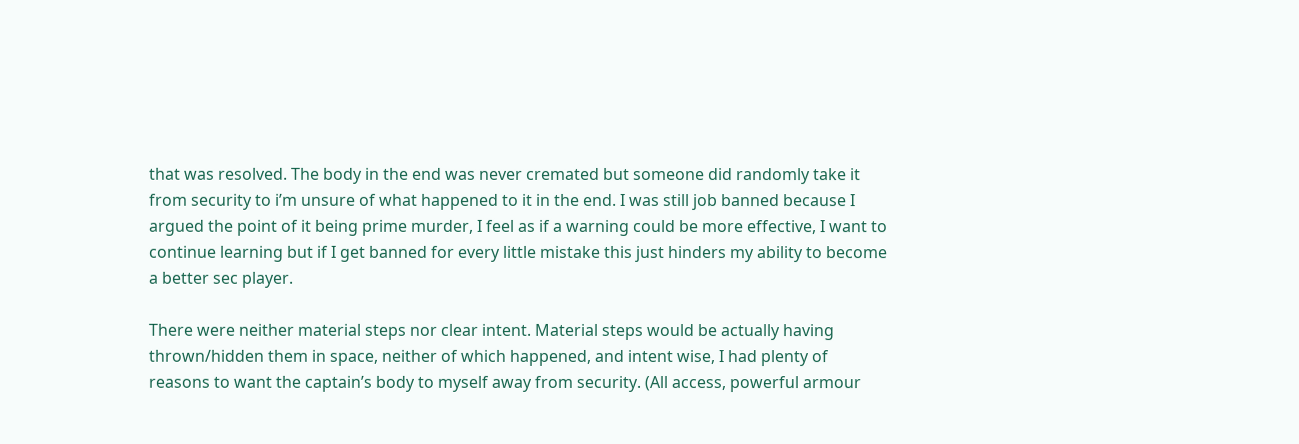that was resolved. The body in the end was never cremated but someone did randomly take it from security to i’m unsure of what happened to it in the end. I was still job banned because I argued the point of it being prime murder, I feel as if a warning could be more effective, I want to continue learning but if I get banned for every little mistake this just hinders my ability to become a better sec player.

There were neither material steps nor clear intent. Material steps would be actually having thrown/hidden them in space, neither of which happened, and intent wise, I had plenty of reasons to want the captain’s body to myself away from security. (All access, powerful armour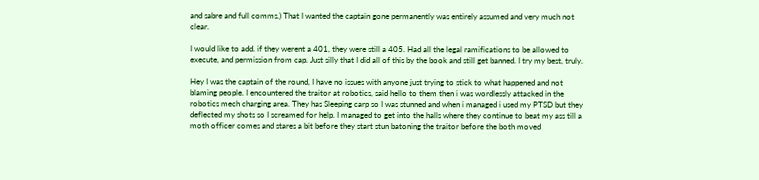and sabre and full comms.) That I wanted the captain gone permanently was entirely assumed and very much not clear.

I would like to add. if they werent a 401, they were still a 405. Had all the legal ramifications to be allowed to execute, and permission from cap. Just silly that I did all of this by the book and still get banned. I try my best, truly.

Hey I was the captain of the round, I have no issues with anyone just trying to stick to what happened and not blaming people. I encountered the traitor at robotics, said hello to them then i was wordlessly attacked in the robotics mech charging area. They has Sleeping carp so I was stunned and when i managed i used my PTSD but they deflected my shots so I screamed for help. I managed to get into the halls where they continue to beat my ass till a moth officer comes and stares a bit before they start stun batoning the traitor before the both moved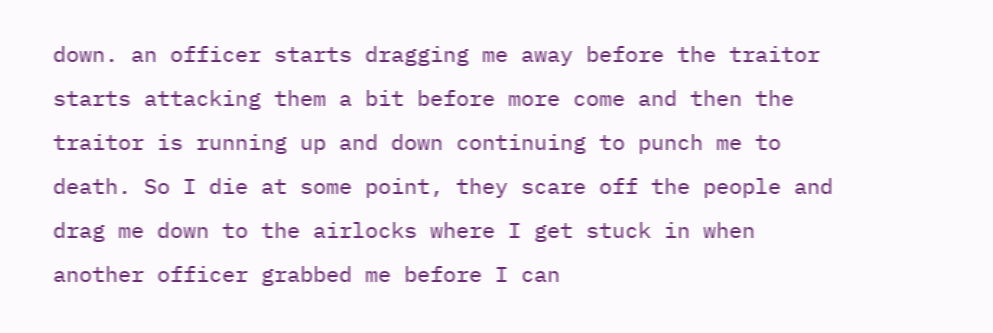down. an officer starts dragging me away before the traitor starts attacking them a bit before more come and then the traitor is running up and down continuing to punch me to death. So I die at some point, they scare off the people and drag me down to the airlocks where I get stuck in when another officer grabbed me before I can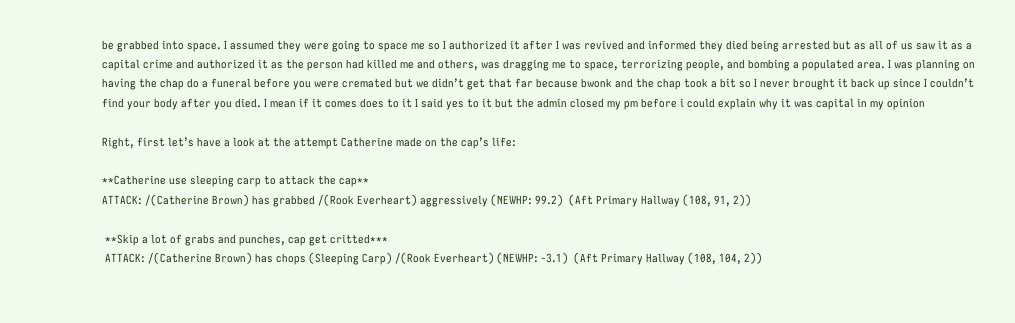be grabbed into space. I assumed they were going to space me so I authorized it after I was revived and informed they died being arrested but as all of us saw it as a capital crime and authorized it as the person had killed me and others, was dragging me to space, terrorizing people, and bombing a populated area. I was planning on having the chap do a funeral before you were cremated but we didn’t get that far because bwonk and the chap took a bit so I never brought it back up since I couldn’t find your body after you died. I mean if it comes does to it I said yes to it but the admin closed my pm before i could explain why it was capital in my opinion

Right, first let’s have a look at the attempt Catherine made on the cap’s life:

**Catherine use sleeping carp to attack the cap**
ATTACK: /(Catherine Brown) has grabbed /(Rook Everheart) aggressively (NEWHP: 99.2)  (Aft Primary Hallway (108, 91, 2))

 **Skip a lot of grabs and punches, cap get critted***
 ATTACK: /(Catherine Brown) has chops (Sleeping Carp) /(Rook Everheart) (NEWHP: -3.1)  (Aft Primary Hallway (108, 104, 2))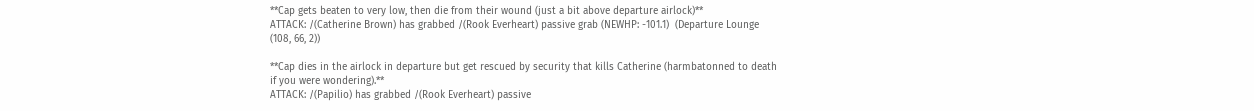**Cap gets beaten to very low, then die from their wound (just a bit above departure airlock)**
ATTACK: /(Catherine Brown) has grabbed /(Rook Everheart) passive grab (NEWHP: -101.1)  (Departure Lounge (108, 66, 2))

**Cap dies in the airlock in departure but get rescued by security that kills Catherine (harmbatonned to death if you were wondering).**
ATTACK: /(Papilio) has grabbed /(Rook Everheart) passive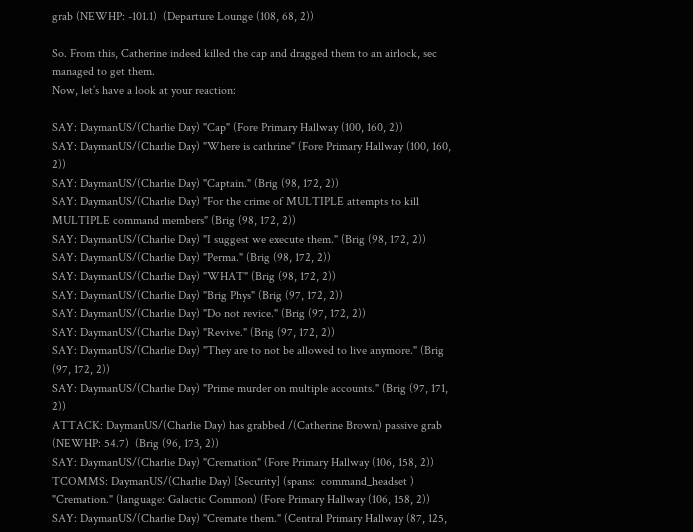grab (NEWHP: -101.1)  (Departure Lounge (108, 68, 2))

So. From this, Catherine indeed killed the cap and dragged them to an airlock, sec managed to get them.
Now, let’s have a look at your reaction:

SAY: DaymanUS/(Charlie Day) "Cap" (Fore Primary Hallway (100, 160, 2))
SAY: DaymanUS/(Charlie Day) "Where is cathrine" (Fore Primary Hallway (100, 160, 2))
SAY: DaymanUS/(Charlie Day) "Captain." (Brig (98, 172, 2))
SAY: DaymanUS/(Charlie Day) "For the crime of MULTIPLE attempts to kill MULTIPLE command members" (Brig (98, 172, 2))
SAY: DaymanUS/(Charlie Day) "I suggest we execute them." (Brig (98, 172, 2))
SAY: DaymanUS/(Charlie Day) "Perma." (Brig (98, 172, 2))
SAY: DaymanUS/(Charlie Day) "WHAT" (Brig (98, 172, 2))
SAY: DaymanUS/(Charlie Day) "Brig Phys" (Brig (97, 172, 2))
SAY: DaymanUS/(Charlie Day) "Do not revice." (Brig (97, 172, 2))
SAY: DaymanUS/(Charlie Day) "Revive." (Brig (97, 172, 2))
SAY: DaymanUS/(Charlie Day) "They are to not be allowed to live anymore." (Brig (97, 172, 2))
SAY: DaymanUS/(Charlie Day) "Prime murder on multiple accounts." (Brig (97, 171, 2))
ATTACK: DaymanUS/(Charlie Day) has grabbed /(Catherine Brown) passive grab (NEWHP: 54.7)  (Brig (96, 173, 2))
SAY: DaymanUS/(Charlie Day) "Cremation" (Fore Primary Hallway (106, 158, 2))
TCOMMS: DaymanUS/(Charlie Day) [Security] (spans:  command_headset ) "Cremation." (language: Galactic Common) (Fore Primary Hallway (106, 158, 2))
SAY: DaymanUS/(Charlie Day) "Cremate them." (Central Primary Hallway (87, 125,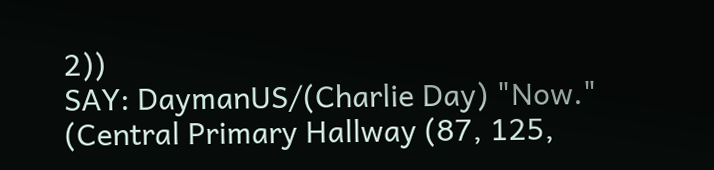2))
SAY: DaymanUS/(Charlie Day) "Now." (Central Primary Hallway (87, 125,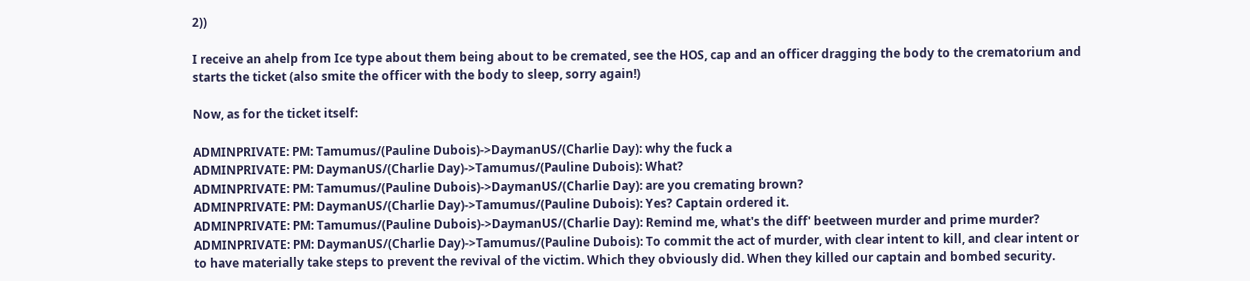2))

I receive an ahelp from Ice type about them being about to be cremated, see the HOS, cap and an officer dragging the body to the crematorium and starts the ticket (also smite the officer with the body to sleep, sorry again!)

Now, as for the ticket itself:

ADMINPRIVATE: PM: Tamumus/(Pauline Dubois)->DaymanUS/(Charlie Day): why the fuck a
ADMINPRIVATE: PM: DaymanUS/(Charlie Day)->Tamumus/(Pauline Dubois): What?
ADMINPRIVATE: PM: Tamumus/(Pauline Dubois)->DaymanUS/(Charlie Day): are you cremating brown?
ADMINPRIVATE: PM: DaymanUS/(Charlie Day)->Tamumus/(Pauline Dubois): Yes? Captain ordered it.
ADMINPRIVATE: PM: Tamumus/(Pauline Dubois)->DaymanUS/(Charlie Day): Remind me, what's the diff' beetween murder and prime murder?
ADMINPRIVATE: PM: DaymanUS/(Charlie Day)->Tamumus/(Pauline Dubois): To commit the act of murder, with clear intent to kill, and clear intent or to have materially take steps to prevent the revival of the victim. Which they obviously did. When they killed our captain and bombed security.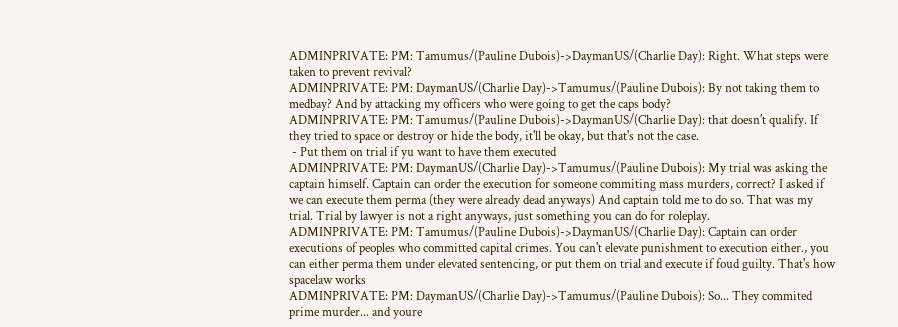ADMINPRIVATE: PM: Tamumus/(Pauline Dubois)->DaymanUS/(Charlie Day): Right. What steps were taken to prevent revival?
ADMINPRIVATE: PM: DaymanUS/(Charlie Day)->Tamumus/(Pauline Dubois): By not taking them to medbay? And by attacking my officers who were going to get the caps body?
ADMINPRIVATE: PM: Tamumus/(Pauline Dubois)->DaymanUS/(Charlie Day): that doesn't qualify. If they tried to space or destroy or hide the body, it'll be okay, but that's not the case.
 - Put them on trial if yu want to have them executed
ADMINPRIVATE: PM: DaymanUS/(Charlie Day)->Tamumus/(Pauline Dubois): My trial was asking the captain himself. Captain can order the execution for someone commiting mass murders, correct? I asked if we can execute them perma (they were already dead anyways) And captain told me to do so. That was my trial. Trial by lawyer is not a right anyways, just something you can do for roleplay.
ADMINPRIVATE: PM: Tamumus/(Pauline Dubois)->DaymanUS/(Charlie Day): Captain can order executions of peoples who committed capital crimes. You can't elevate punishment to execution either., you can either perma them under elevated sentencing, or put them on trial and execute if foud guilty. That's how spacelaw works
ADMINPRIVATE: PM: DaymanUS/(Charlie Day)->Tamumus/(Pauline Dubois): So... They commited prime murder... and youre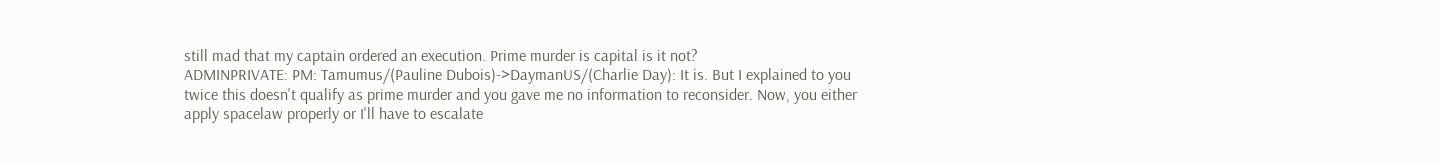still mad that my captain ordered an execution. Prime murder is capital is it not?
ADMINPRIVATE: PM: Tamumus/(Pauline Dubois)->DaymanUS/(Charlie Day): It is. But I explained to you twice this doesn't qualify as prime murder and you gave me no information to reconsider. Now, you either apply spacelaw properly or I'll have to escalate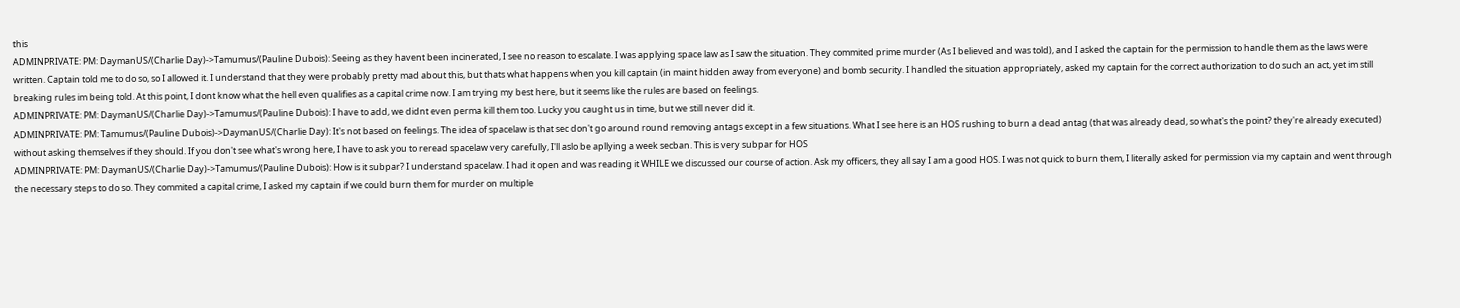this
ADMINPRIVATE: PM: DaymanUS/(Charlie Day)->Tamumus/(Pauline Dubois): Seeing as they havent been incinerated, I see no reason to escalate. I was applying space law as I saw the situation. They commited prime murder (As I believed and was told), and I asked the captain for the permission to handle them as the laws were written. Captain told me to do so, so I allowed it. I understand that they were probably pretty mad about this, but thats what happens when you kill captain (in maint hidden away from everyone) and bomb security. I handled the situation appropriately, asked my captain for the correct authorization to do such an act, yet im still breaking rules im being told. At this point, I dont know what the hell even qualifies as a capital crime now. I am trying my best here, but it seems like the rules are based on feelings.
ADMINPRIVATE: PM: DaymanUS/(Charlie Day)->Tamumus/(Pauline Dubois): I have to add, we didnt even perma kill them too. Lucky you caught us in time, but we still never did it.
ADMINPRIVATE: PM: Tamumus/(Pauline Dubois)->DaymanUS/(Charlie Day): It's not based on feelings. The idea of spacelaw is that sec don't go around round removing antags except in a few situations. What I see here is an HOS rushing to burn a dead antag (that was already dead, so what's the point? they're already executed) without asking themselves if they should. If you don't see what's wrong here, I have to ask you to reread spacelaw very carefully, I'll aslo be apllying a week secban. This is very subpar for HOS
ADMINPRIVATE: PM: DaymanUS/(Charlie Day)->Tamumus/(Pauline Dubois): How is it subpar? I understand spacelaw. I had it open and was reading it WHILE we discussed our course of action. Ask my officers, they all say I am a good HOS. I was not quick to burn them, I literally asked for permission via my captain and went through the necessary steps to do so. They commited a capital crime, I asked my captain if we could burn them for murder on multiple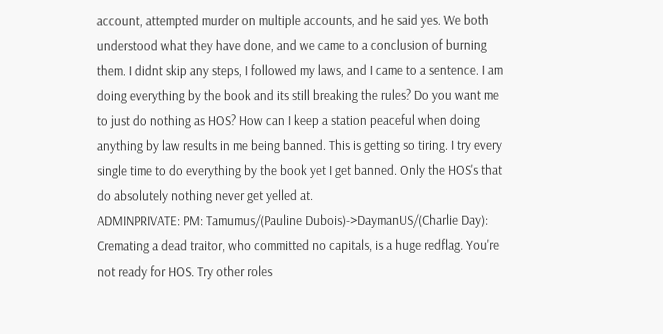account, attempted murder on multiple accounts, and he said yes. We both understood what they have done, and we came to a conclusion of burning them. I didnt skip any steps, I followed my laws, and I came to a sentence. I am doing everything by the book and its still breaking the rules? Do you want me to just do nothing as HOS? How can I keep a station peaceful when doing anything by law results in me being banned. This is getting so tiring. I try every single time to do everything by the book yet I get banned. Only the HOS's that do absolutely nothing never get yelled at.
ADMINPRIVATE: PM: Tamumus/(Pauline Dubois)->DaymanUS/(Charlie Day): Cremating a dead traitor, who committed no capitals, is a huge redflag. You're not ready for HOS. Try other roles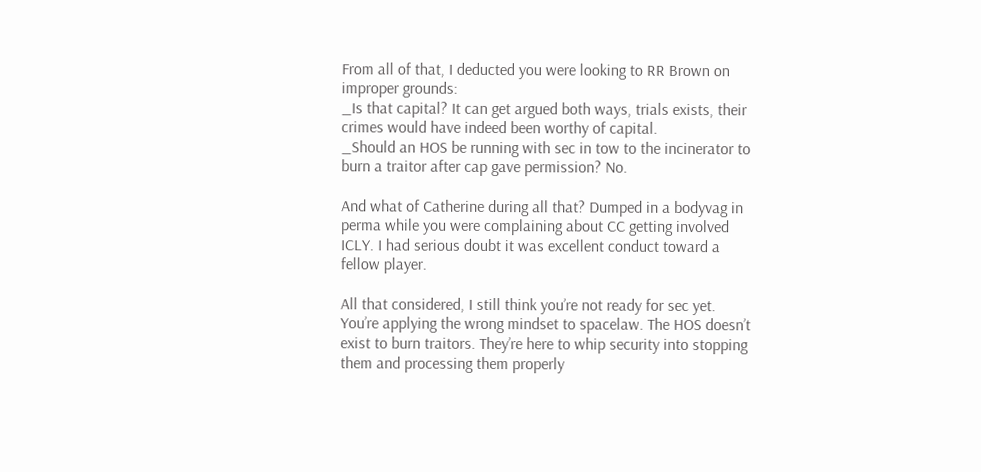From all of that, I deducted you were looking to RR Brown on improper grounds:
_Is that capital? It can get argued both ways, trials exists, their crimes would have indeed been worthy of capital.
_Should an HOS be running with sec in tow to the incinerator to burn a traitor after cap gave permission? No.

And what of Catherine during all that? Dumped in a bodyvag in perma while you were complaining about CC getting involved ICLY. I had serious doubt it was excellent conduct toward a fellow player.

All that considered, I still think you’re not ready for sec yet. You’re applying the wrong mindset to spacelaw. The HOS doesn’t exist to burn traitors. They’re here to whip security into stopping them and processing them properly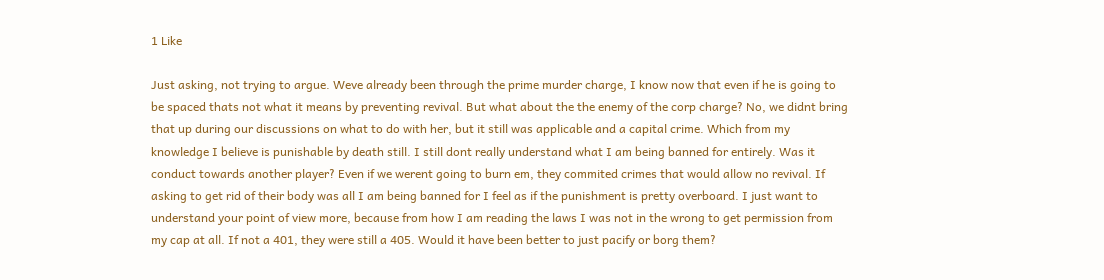1 Like

Just asking, not trying to argue. Weve already been through the prime murder charge, I know now that even if he is going to be spaced thats not what it means by preventing revival. But what about the the enemy of the corp charge? No, we didnt bring that up during our discussions on what to do with her, but it still was applicable and a capital crime. Which from my knowledge I believe is punishable by death still. I still dont really understand what I am being banned for entirely. Was it conduct towards another player? Even if we werent going to burn em, they commited crimes that would allow no revival. If asking to get rid of their body was all I am being banned for I feel as if the punishment is pretty overboard. I just want to understand your point of view more, because from how I am reading the laws I was not in the wrong to get permission from my cap at all. If not a 401, they were still a 405. Would it have been better to just pacify or borg them?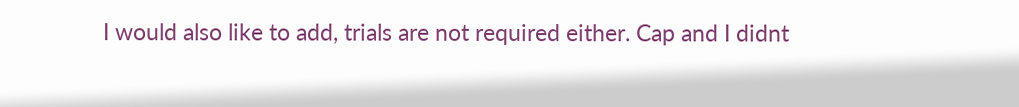I would also like to add, trials are not required either. Cap and I didnt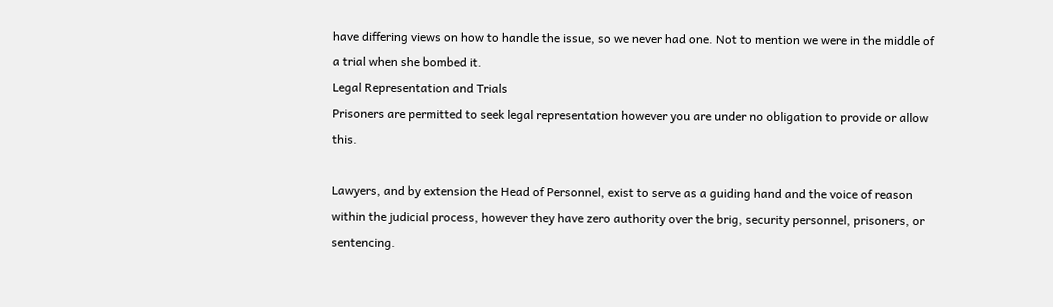have differing views on how to handle the issue, so we never had one. Not to mention we were in the middle of a trial when she bombed it.
Legal Representation and Trials
Prisoners are permitted to seek legal representation however you are under no obligation to provide or allow this.

Lawyers, and by extension the Head of Personnel, exist to serve as a guiding hand and the voice of reason within the judicial process, however they have zero authority over the brig, security personnel, prisoners, or sentencing.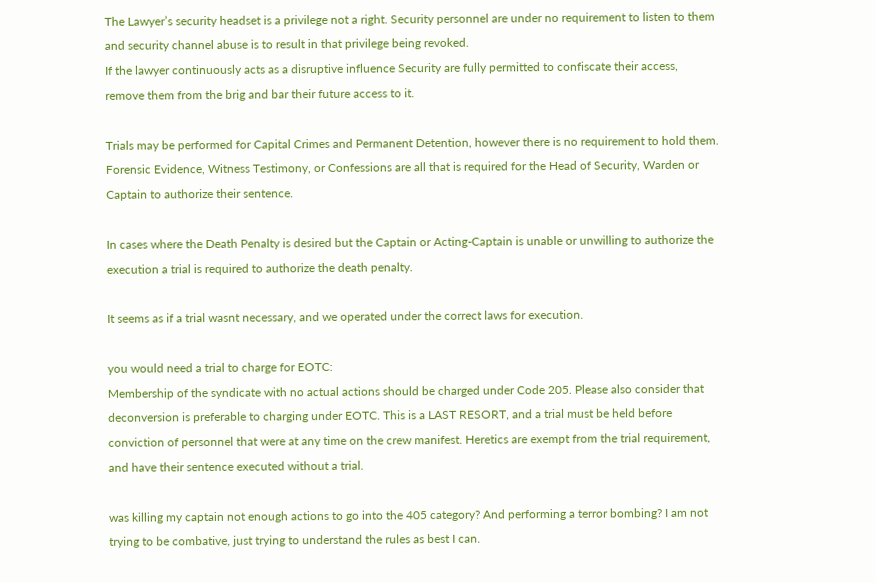The Lawyer’s security headset is a privilege not a right. Security personnel are under no requirement to listen to them and security channel abuse is to result in that privilege being revoked.
If the lawyer continuously acts as a disruptive influence Security are fully permitted to confiscate their access, remove them from the brig and bar their future access to it.

Trials may be performed for Capital Crimes and Permanent Detention, however there is no requirement to hold them. Forensic Evidence, Witness Testimony, or Confessions are all that is required for the Head of Security, Warden or Captain to authorize their sentence.

In cases where the Death Penalty is desired but the Captain or Acting-Captain is unable or unwilling to authorize the execution a trial is required to authorize the death penalty.

It seems as if a trial wasnt necessary, and we operated under the correct laws for execution.

you would need a trial to charge for EOTC:
Membership of the syndicate with no actual actions should be charged under Code 205. Please also consider that deconversion is preferable to charging under EOTC. This is a LAST RESORT, and a trial must be held before conviction of personnel that were at any time on the crew manifest. Heretics are exempt from the trial requirement, and have their sentence executed without a trial.

was killing my captain not enough actions to go into the 405 category? And performing a terror bombing? I am not trying to be combative, just trying to understand the rules as best I can.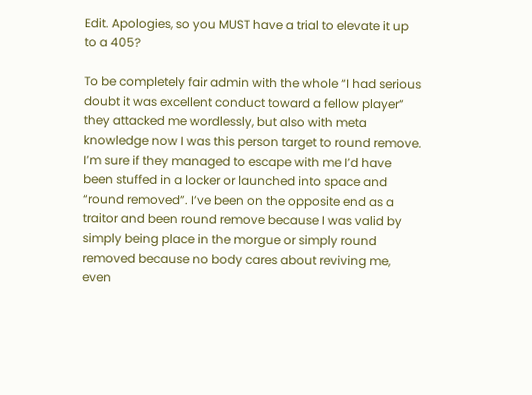Edit. Apologies, so you MUST have a trial to elevate it up to a 405?

To be completely fair admin with the whole “I had serious doubt it was excellent conduct toward a fellow player” they attacked me wordlessly, but also with meta knowledge now I was this person target to round remove. I’m sure if they managed to escape with me I’d have been stuffed in a locker or launched into space and “round removed”. I’ve been on the opposite end as a traitor and been round remove because I was valid by simply being place in the morgue or simply round removed because no body cares about reviving me, even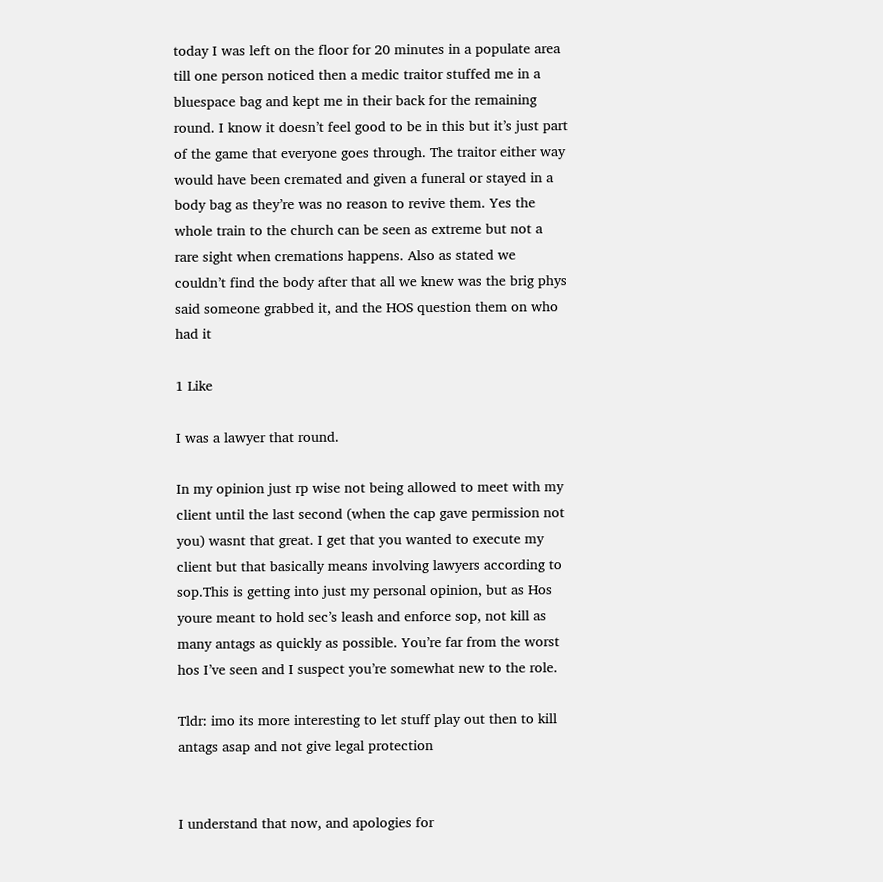today I was left on the floor for 20 minutes in a populate area till one person noticed then a medic traitor stuffed me in a bluespace bag and kept me in their back for the remaining round. I know it doesn’t feel good to be in this but it’s just part of the game that everyone goes through. The traitor either way would have been cremated and given a funeral or stayed in a body bag as they’re was no reason to revive them. Yes the whole train to the church can be seen as extreme but not a rare sight when cremations happens. Also as stated we couldn’t find the body after that all we knew was the brig phys said someone grabbed it, and the HOS question them on who had it

1 Like

I was a lawyer that round.

In my opinion just rp wise not being allowed to meet with my client until the last second (when the cap gave permission not you) wasnt that great. I get that you wanted to execute my client but that basically means involving lawyers according to sop.This is getting into just my personal opinion, but as Hos youre meant to hold sec’s leash and enforce sop, not kill as many antags as quickly as possible. You’re far from the worst hos I’ve seen and I suspect you’re somewhat new to the role.

Tldr: imo its more interesting to let stuff play out then to kill antags asap and not give legal protection


I understand that now, and apologies for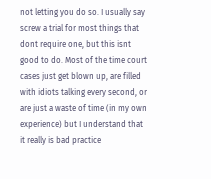not letting you do so. I usually say screw a trial for most things that dont require one, but this isnt good to do. Most of the time court cases just get blown up, are filled with idiots talking every second, or are just a waste of time (in my own experience) but I understand that it really is bad practice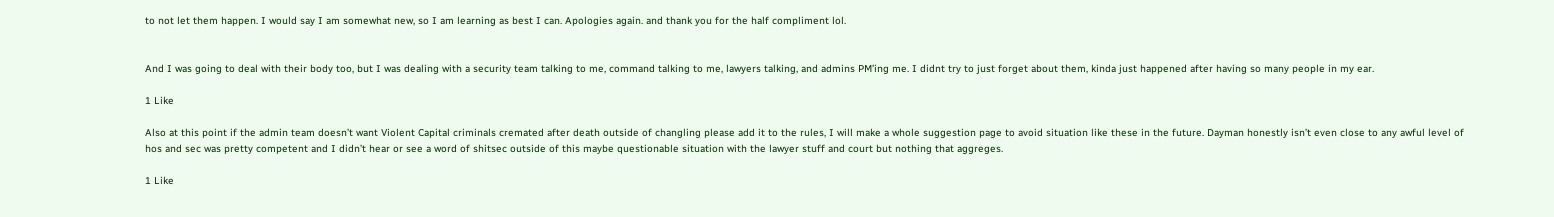to not let them happen. I would say I am somewhat new, so I am learning as best I can. Apologies again. and thank you for the half compliment lol.


And I was going to deal with their body too, but I was dealing with a security team talking to me, command talking to me, lawyers talking, and admins PM’ing me. I didnt try to just forget about them, kinda just happened after having so many people in my ear.

1 Like

Also at this point if the admin team doesn’t want Violent Capital criminals cremated after death outside of changling please add it to the rules, I will make a whole suggestion page to avoid situation like these in the future. Dayman honestly isn’t even close to any awful level of hos and sec was pretty competent and I didn’t hear or see a word of shitsec outside of this maybe questionable situation with the lawyer stuff and court but nothing that aggreges.

1 Like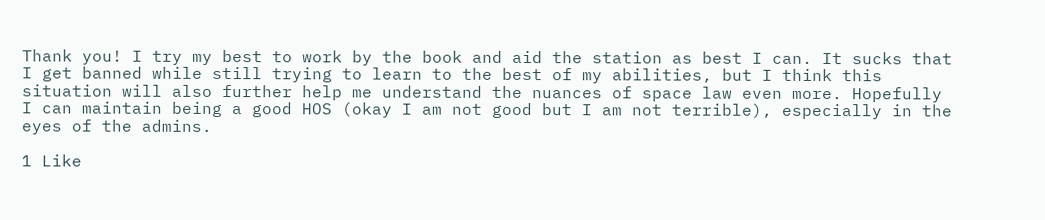Thank you! I try my best to work by the book and aid the station as best I can. It sucks that I get banned while still trying to learn to the best of my abilities, but I think this situation will also further help me understand the nuances of space law even more. Hopefully I can maintain being a good HOS (okay I am not good but I am not terrible), especially in the eyes of the admins.

1 Like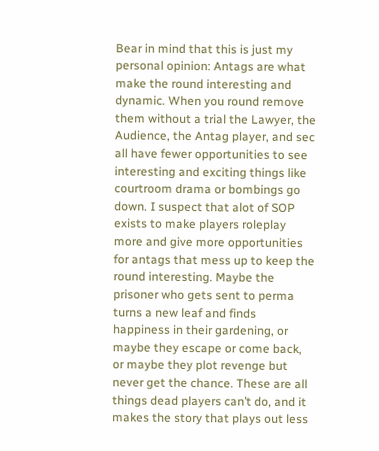Bear in mind that this is just my personal opinion: Antags are what make the round interesting and dynamic. When you round remove them without a trial the Lawyer, the Audience, the Antag player, and sec all have fewer opportunities to see interesting and exciting things like courtroom drama or bombings go down. I suspect that alot of SOP exists to make players roleplay more and give more opportunities for antags that mess up to keep the round interesting. Maybe the prisoner who gets sent to perma turns a new leaf and finds happiness in their gardening, or maybe they escape or come back, or maybe they plot revenge but never get the chance. These are all things dead players can’t do, and it makes the story that plays out less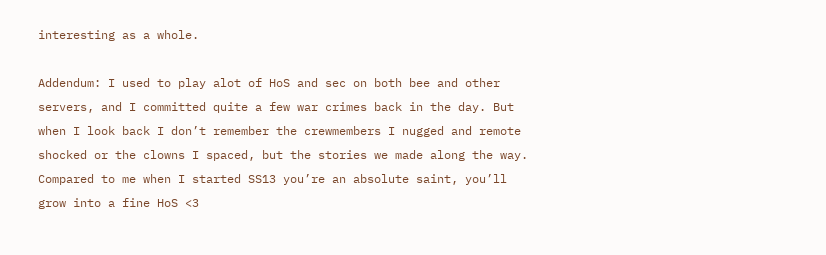interesting as a whole.

Addendum: I used to play alot of HoS and sec on both bee and other servers, and I committed quite a few war crimes back in the day. But when I look back I don’t remember the crewmembers I nugged and remote shocked or the clowns I spaced, but the stories we made along the way. Compared to me when I started SS13 you’re an absolute saint, you’ll grow into a fine HoS <3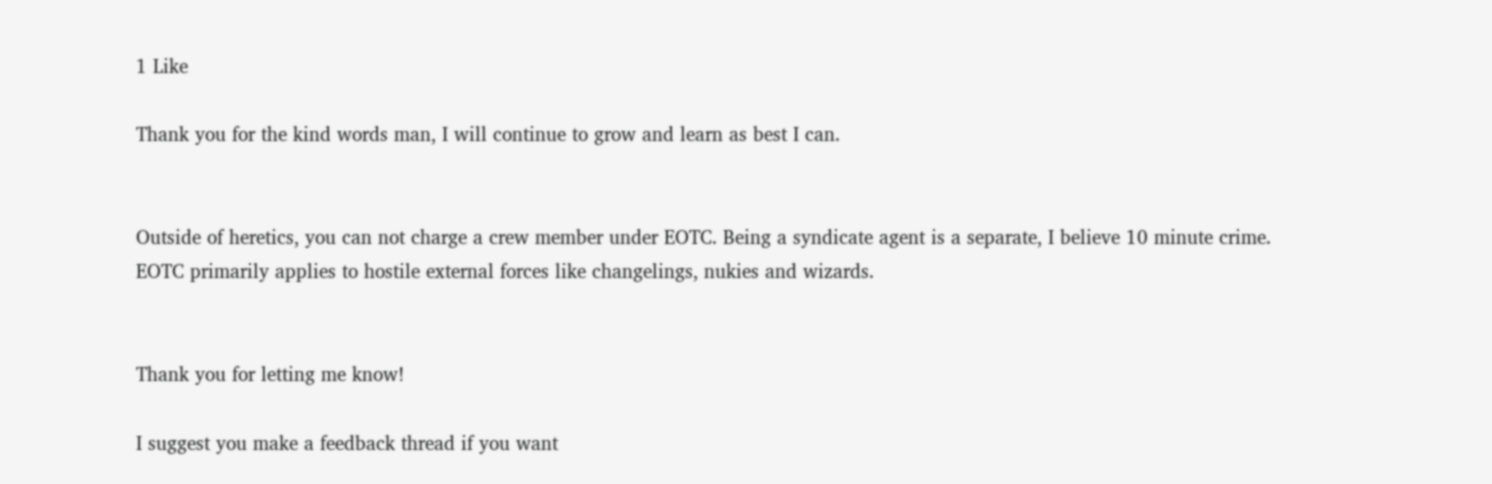1 Like

Thank you for the kind words man, I will continue to grow and learn as best I can.


Outside of heretics, you can not charge a crew member under EOTC. Being a syndicate agent is a separate, I believe 10 minute crime. EOTC primarily applies to hostile external forces like changelings, nukies and wizards.


Thank you for letting me know!

I suggest you make a feedback thread if you want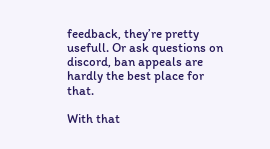feedback, they’re pretty usefull. Or ask questions on discord, ban appeals are hardly the best place for that.

With that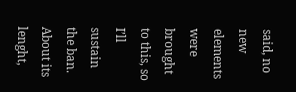said, no new elements were brought to this, so I’ll sustain the ban.
About its lenght,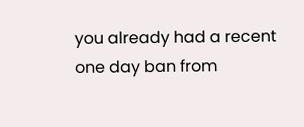you already had a recent one day ban from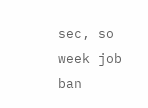sec, so week job ban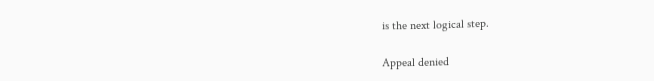is the next logical step.

Appeal denied